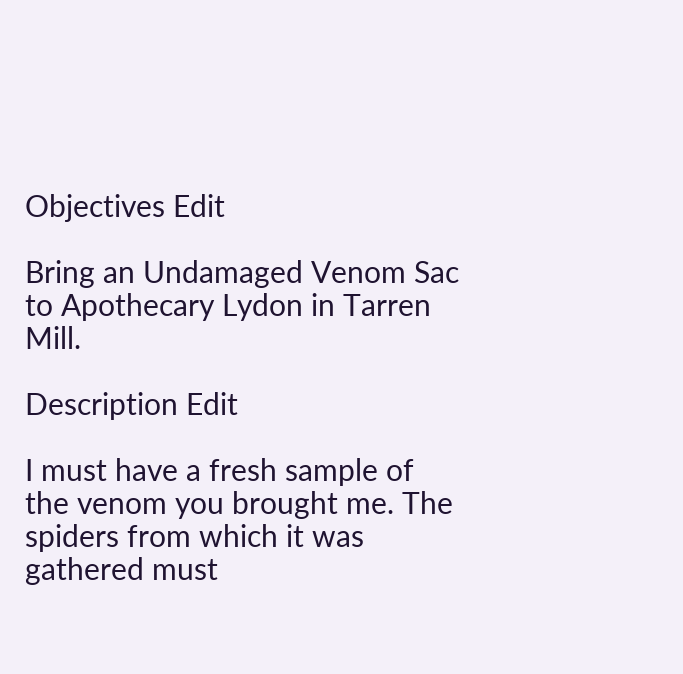Objectives Edit

Bring an Undamaged Venom Sac to Apothecary Lydon in Tarren Mill.

Description Edit

I must have a fresh sample of the venom you brought me. The spiders from which it was gathered must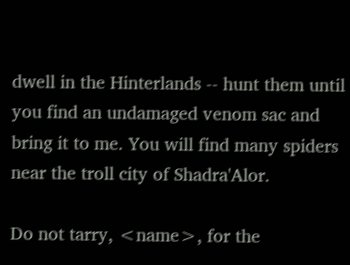dwell in the Hinterlands -- hunt them until you find an undamaged venom sac and bring it to me. You will find many spiders near the troll city of Shadra'Alor.

Do not tarry, <name>, for the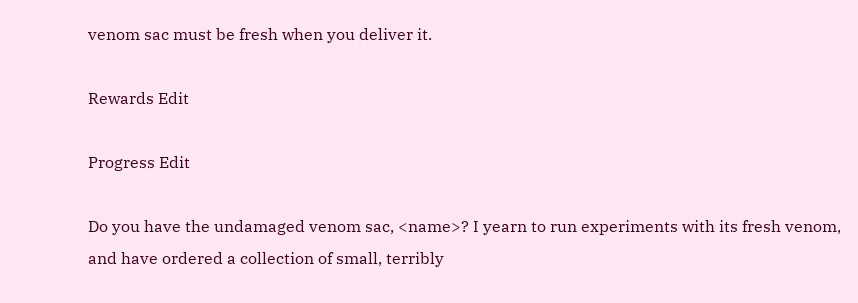venom sac must be fresh when you deliver it.

Rewards Edit

Progress Edit

Do you have the undamaged venom sac, <name>? I yearn to run experiments with its fresh venom, and have ordered a collection of small, terribly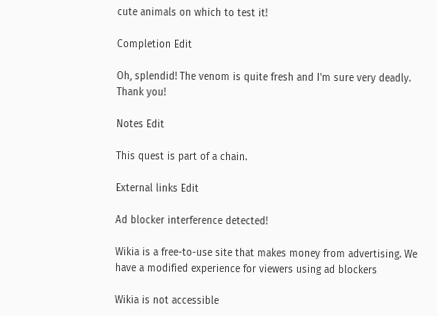cute animals on which to test it!

Completion Edit

Oh, splendid! The venom is quite fresh and I'm sure very deadly. Thank you!

Notes Edit

This quest is part of a chain.

External links Edit

Ad blocker interference detected!

Wikia is a free-to-use site that makes money from advertising. We have a modified experience for viewers using ad blockers

Wikia is not accessible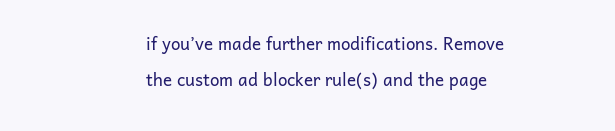if you’ve made further modifications. Remove the custom ad blocker rule(s) and the page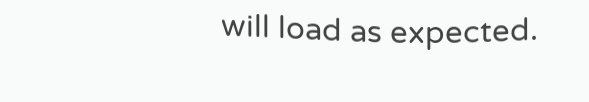will load as expected.